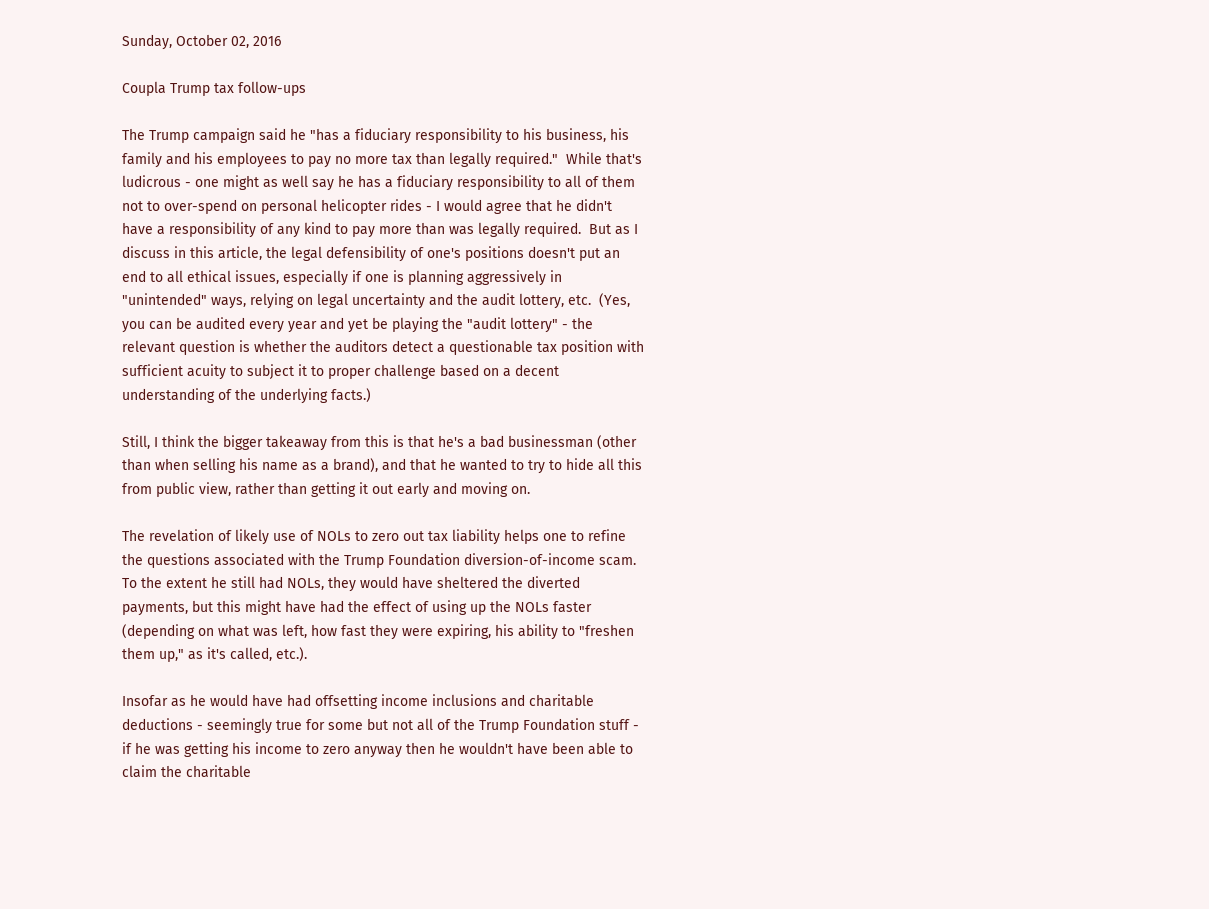Sunday, October 02, 2016

Coupla Trump tax follow-ups

The Trump campaign said he "has a fiduciary responsibility to his business, his family and his employees to pay no more tax than legally required."  While that's ludicrous - one might as well say he has a fiduciary responsibility to all of them not to over-spend on personal helicopter rides - I would agree that he didn't have a responsibility of any kind to pay more than was legally required.  But as I discuss in this article, the legal defensibility of one's positions doesn't put an end to all ethical issues, especially if one is planning aggressively in "unintended" ways, relying on legal uncertainty and the audit lottery, etc.  (Yes, you can be audited every year and yet be playing the "audit lottery" - the relevant question is whether the auditors detect a questionable tax position with sufficient acuity to subject it to proper challenge based on a decent understanding of the underlying facts.)

Still, I think the bigger takeaway from this is that he's a bad businessman (other than when selling his name as a brand), and that he wanted to try to hide all this from public view, rather than getting it out early and moving on.

The revelation of likely use of NOLs to zero out tax liability helps one to refine the questions associated with the Trump Foundation diversion-of-income scam.  To the extent he still had NOLs, they would have sheltered the diverted payments, but this might have had the effect of using up the NOLs faster (depending on what was left, how fast they were expiring, his ability to "freshen them up," as it's called, etc.).

Insofar as he would have had offsetting income inclusions and charitable deductions - seemingly true for some but not all of the Trump Foundation stuff - if he was getting his income to zero anyway then he wouldn't have been able to claim the charitable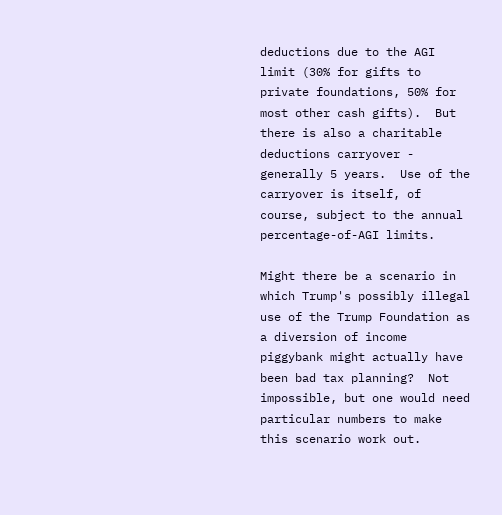deductions due to the AGI limit (30% for gifts to private foundations, 50% for most other cash gifts).  But there is also a charitable deductions carryover - generally 5 years.  Use of the carryover is itself, of course, subject to the annual percentage-of-AGI limits.

Might there be a scenario in which Trump's possibly illegal use of the Trump Foundation as a diversion of income piggybank might actually have been bad tax planning?  Not impossible, but one would need particular numbers to make this scenario work out.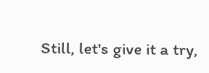Still, let's give it a try,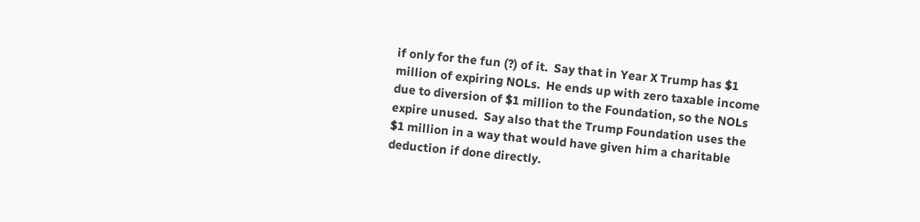if only for the fun (?) of it.  Say that in Year X Trump has $1 million of expiring NOLs.  He ends up with zero taxable income due to diversion of $1 million to the Foundation, so the NOLs expire unused.  Say also that the Trump Foundation uses the $1 million in a way that would have given him a charitable deduction if done directly.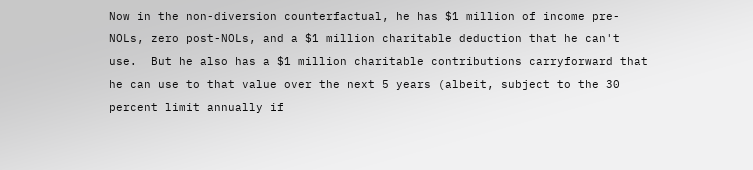Now in the non-diversion counterfactual, he has $1 million of income pre-NOLs, zero post-NOLs, and a $1 million charitable deduction that he can't use.  But he also has a $1 million charitable contributions carryforward that he can use to that value over the next 5 years (albeit, subject to the 30 percent limit annually if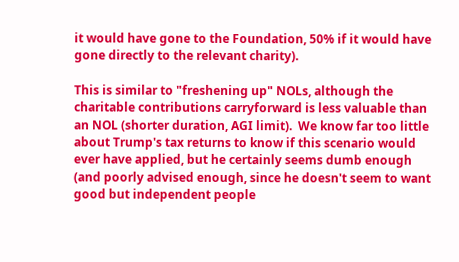it would have gone to the Foundation, 50% if it would have gone directly to the relevant charity).

This is similar to "freshening up" NOLs, although the charitable contributions carryforward is less valuable than an NOL (shorter duration, AGI limit).  We know far too little about Trump's tax returns to know if this scenario would ever have applied, but he certainly seems dumb enough (and poorly advised enough, since he doesn't seem to want good but independent people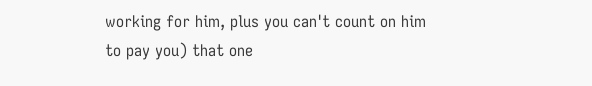working for him, plus you can't count on him to pay you) that one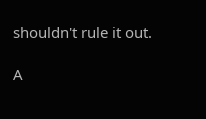shouldn't rule it out.

A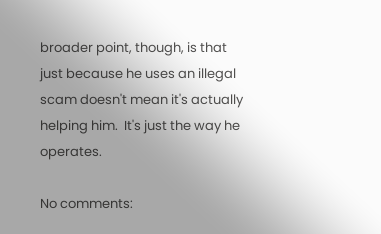broader point, though, is that just because he uses an illegal scam doesn't mean it's actually helping him.  It's just the way he operates.

No comments: